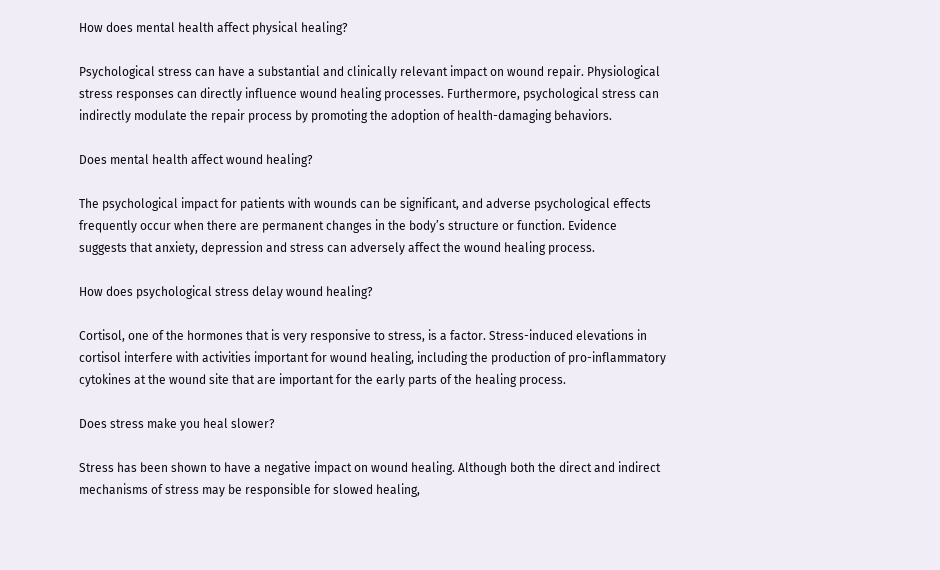How does mental health affect physical healing?

Psychological stress can have a substantial and clinically relevant impact on wound repair. Physiological stress responses can directly influence wound healing processes. Furthermore, psychological stress can indirectly modulate the repair process by promoting the adoption of health-damaging behaviors.

Does mental health affect wound healing?

The psychological impact for patients with wounds can be significant, and adverse psychological effects frequently occur when there are permanent changes in the body’s structure or function. Evidence suggests that anxiety, depression and stress can adversely affect the wound healing process.

How does psychological stress delay wound healing?

Cortisol, one of the hormones that is very responsive to stress, is a factor. Stress-induced elevations in cortisol interfere with activities important for wound healing, including the production of pro-inflammatory cytokines at the wound site that are important for the early parts of the healing process.

Does stress make you heal slower?

Stress has been shown to have a negative impact on wound healing. Although both the direct and indirect mechanisms of stress may be responsible for slowed healing,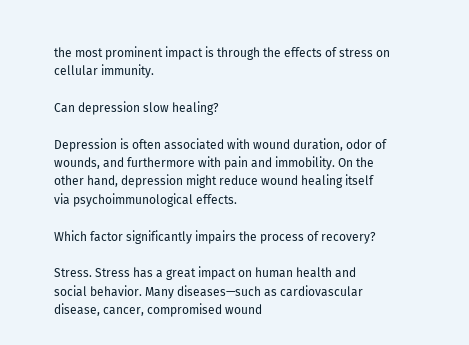the most prominent impact is through the effects of stress on cellular immunity.

Can depression slow healing?

Depression is often associated with wound duration, odor of wounds, and furthermore with pain and immobility. On the other hand, depression might reduce wound healing itself via psychoimmunological effects.

Which factor significantly impairs the process of recovery?

Stress. Stress has a great impact on human health and social behavior. Many diseases—such as cardiovascular disease, cancer, compromised wound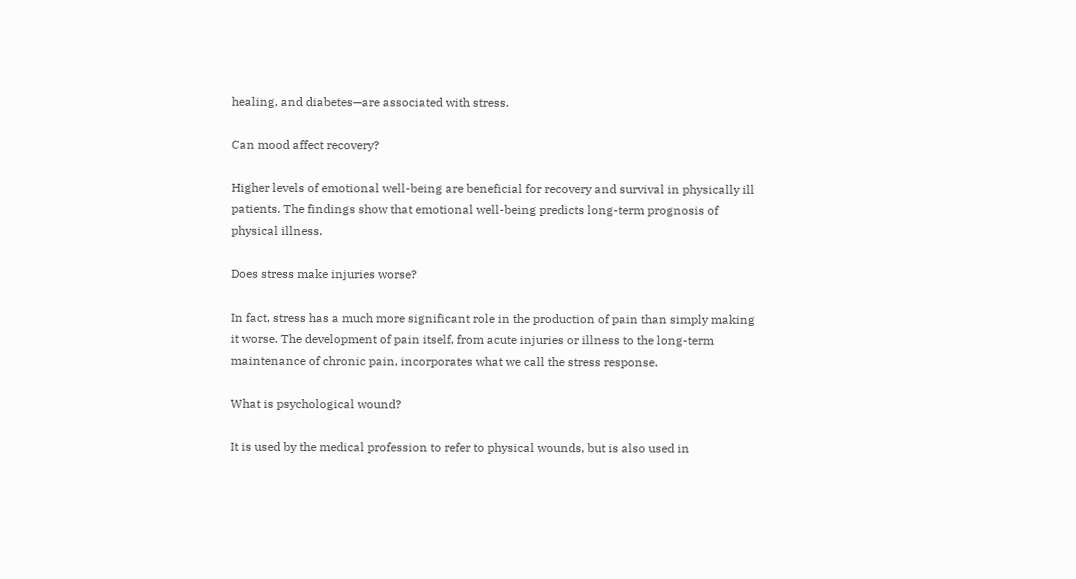healing, and diabetes—are associated with stress.

Can mood affect recovery?

Higher levels of emotional well-being are beneficial for recovery and survival in physically ill patients. The findings show that emotional well-being predicts long-term prognosis of physical illness.

Does stress make injuries worse?

In fact, stress has a much more significant role in the production of pain than simply making it worse. The development of pain itself, from acute injuries or illness to the long-term maintenance of chronic pain, incorporates what we call the stress response.

What is psychological wound?

It is used by the medical profession to refer to physical wounds, but is also used in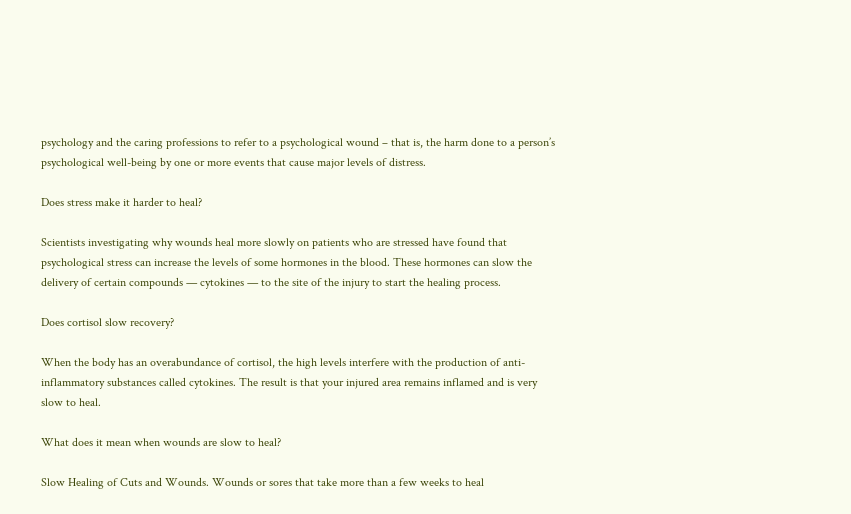psychology and the caring professions to refer to a psychological wound – that is, the harm done to a person’s psychological well-being by one or more events that cause major levels of distress.

Does stress make it harder to heal?

Scientists investigating why wounds heal more slowly on patients who are stressed have found that psychological stress can increase the levels of some hormones in the blood. These hormones can slow the delivery of certain compounds — cytokines — to the site of the injury to start the healing process.

Does cortisol slow recovery?

When the body has an overabundance of cortisol, the high levels interfere with the production of anti-inflammatory substances called cytokines. The result is that your injured area remains inflamed and is very slow to heal.

What does it mean when wounds are slow to heal?

Slow Healing of Cuts and Wounds. Wounds or sores that take more than a few weeks to heal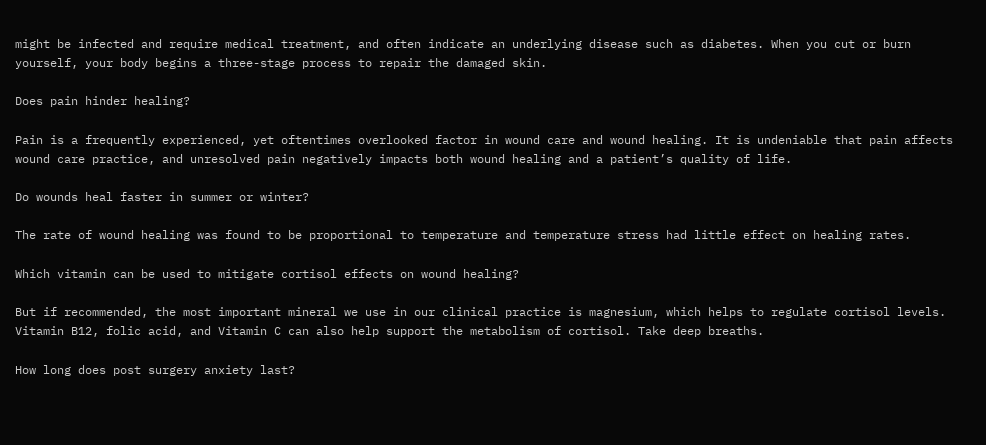might be infected and require medical treatment, and often indicate an underlying disease such as diabetes. When you cut or burn yourself, your body begins a three-stage process to repair the damaged skin.

Does pain hinder healing?

Pain is a frequently experienced, yet oftentimes overlooked factor in wound care and wound healing. It is undeniable that pain affects wound care practice, and unresolved pain negatively impacts both wound healing and a patient’s quality of life.

Do wounds heal faster in summer or winter?

The rate of wound healing was found to be proportional to temperature and temperature stress had little effect on healing rates.

Which vitamin can be used to mitigate cortisol effects on wound healing?

But if recommended, the most important mineral we use in our clinical practice is magnesium, which helps to regulate cortisol levels. Vitamin B12, folic acid, and Vitamin C can also help support the metabolism of cortisol. Take deep breaths.

How long does post surgery anxiety last?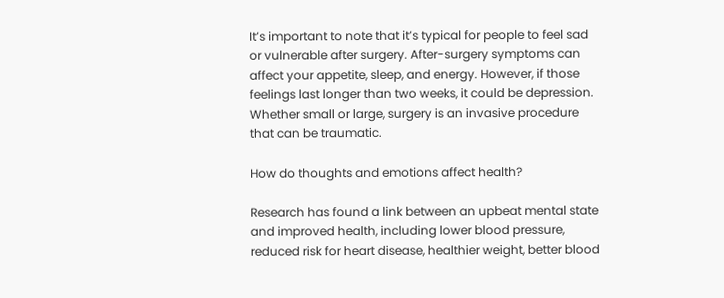It’s important to note that it’s typical for people to feel sad or vulnerable after surgery. After-surgery symptoms can affect your appetite, sleep, and energy. However, if those feelings last longer than two weeks, it could be depression. Whether small or large, surgery is an invasive procedure that can be traumatic.

How do thoughts and emotions affect health?

Research has found a link between an upbeat mental state and improved health, including lower blood pressure, reduced risk for heart disease, healthier weight, better blood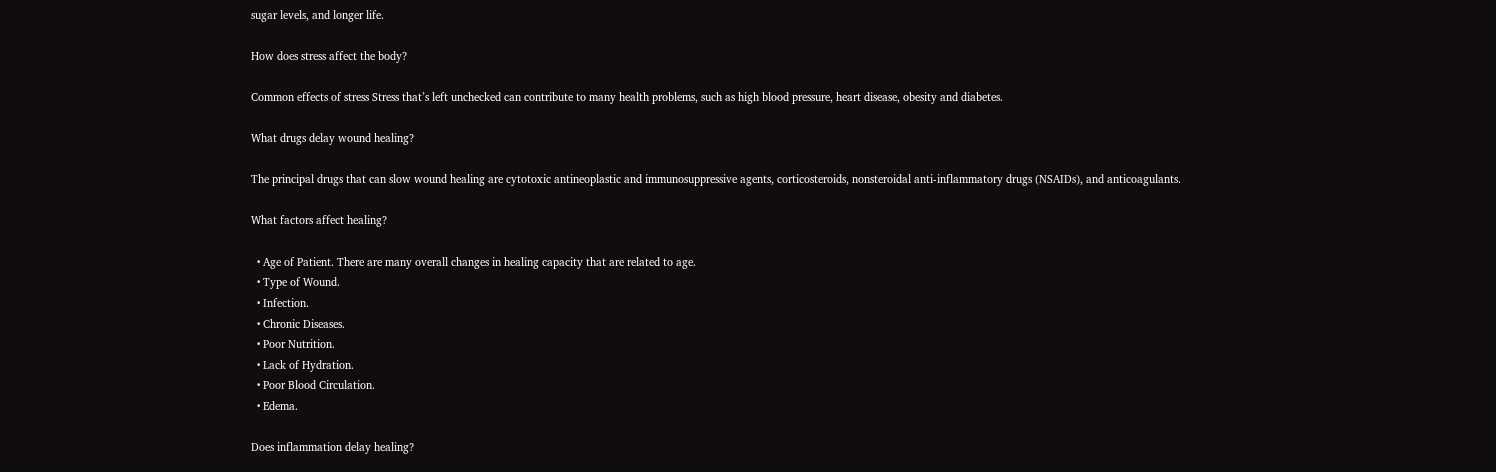sugar levels, and longer life.

How does stress affect the body?

Common effects of stress Stress that’s left unchecked can contribute to many health problems, such as high blood pressure, heart disease, obesity and diabetes.

What drugs delay wound healing?

The principal drugs that can slow wound healing are cytotoxic antineoplastic and immunosuppressive agents, corticosteroids, nonsteroidal anti-inflammatory drugs (NSAIDs), and anticoagulants.

What factors affect healing?

  • Age of Patient. There are many overall changes in healing capacity that are related to age.
  • Type of Wound.
  • Infection.
  • Chronic Diseases.
  • Poor Nutrition.
  • Lack of Hydration.
  • Poor Blood Circulation.
  • Edema.

Does inflammation delay healing?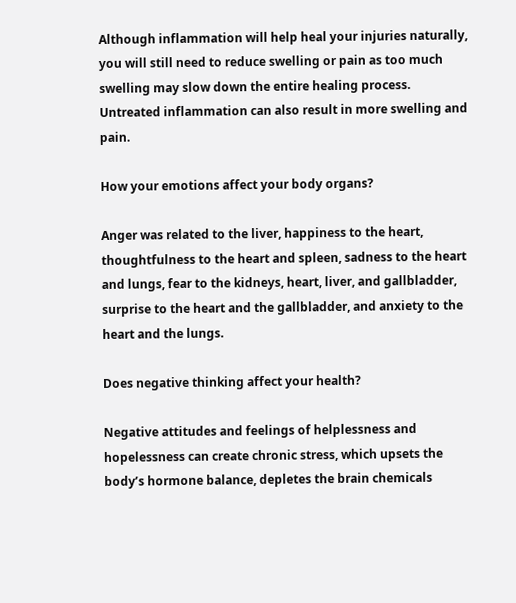Although inflammation will help heal your injuries naturally, you will still need to reduce swelling or pain as too much swelling may slow down the entire healing process. Untreated inflammation can also result in more swelling and pain.

How your emotions affect your body organs?

Anger was related to the liver, happiness to the heart, thoughtfulness to the heart and spleen, sadness to the heart and lungs, fear to the kidneys, heart, liver, and gallbladder, surprise to the heart and the gallbladder, and anxiety to the heart and the lungs.

Does negative thinking affect your health?

Negative attitudes and feelings of helplessness and hopelessness can create chronic stress, which upsets the body’s hormone balance, depletes the brain chemicals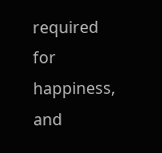required for happiness, and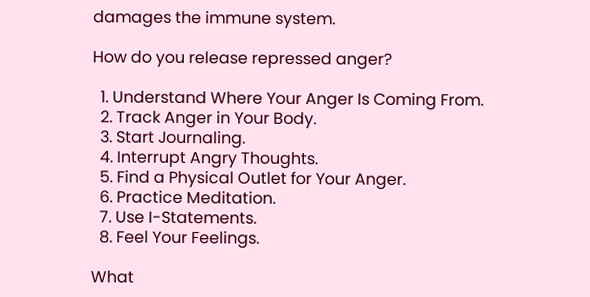damages the immune system.

How do you release repressed anger?

  1. Understand Where Your Anger Is Coming From.
  2. Track Anger in Your Body.
  3. Start Journaling.
  4. Interrupt Angry Thoughts.
  5. Find a Physical Outlet for Your Anger.
  6. Practice Meditation.
  7. Use I-Statements.
  8. Feel Your Feelings.

What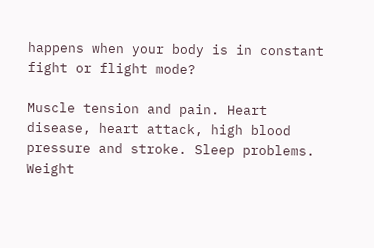happens when your body is in constant fight or flight mode?

Muscle tension and pain. Heart disease, heart attack, high blood pressure and stroke. Sleep problems. Weight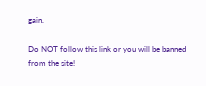gain.

Do NOT follow this link or you will be banned from the site!